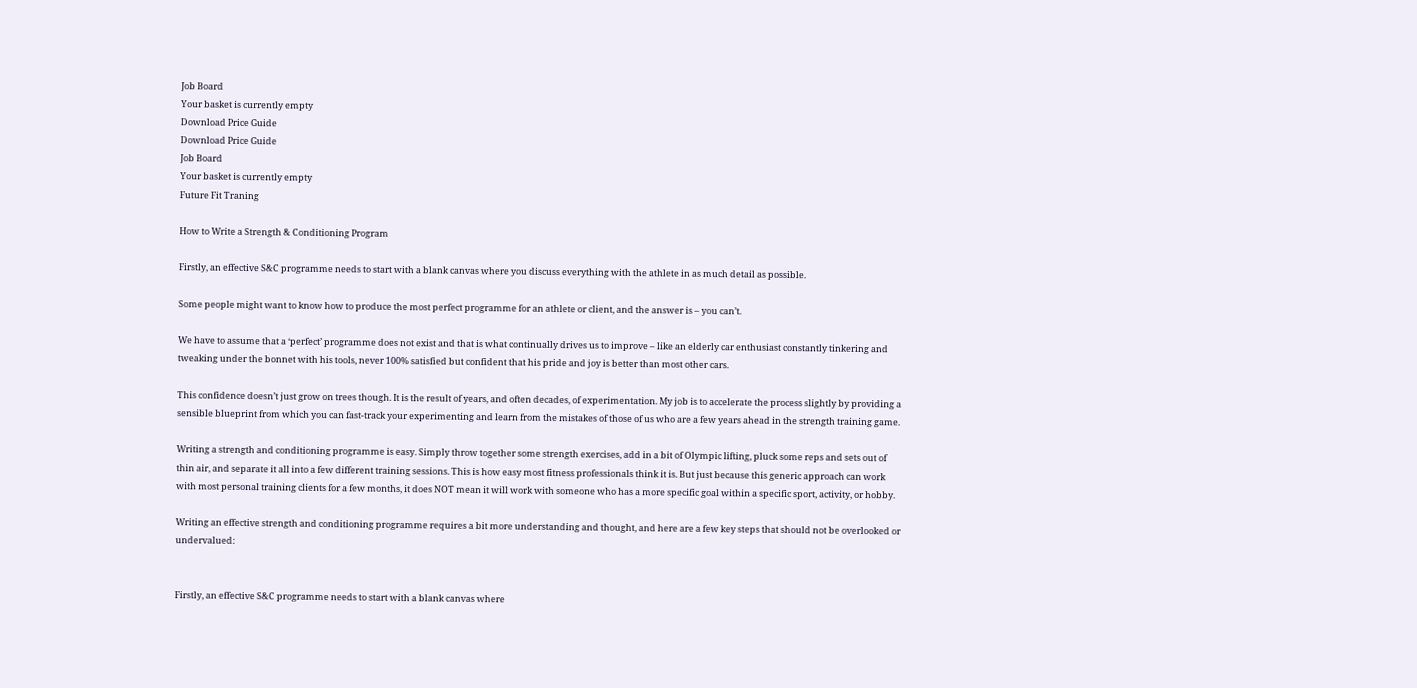Job Board
Your basket is currently empty
Download Price Guide
Download Price Guide
Job Board
Your basket is currently empty
Future Fit Traning

How to Write a Strength & Conditioning Program

Firstly, an effective S&C programme needs to start with a blank canvas where you discuss everything with the athlete in as much detail as possible.

Some people might want to know how to produce the most perfect programme for an athlete or client, and the answer is – you can’t.

We have to assume that a ‘perfect’ programme does not exist and that is what continually drives us to improve – like an elderly car enthusiast constantly tinkering and tweaking under the bonnet with his tools, never 100% satisfied but confident that his pride and joy is better than most other cars.

This confidence doesn’t just grow on trees though. It is the result of years, and often decades, of experimentation. My job is to accelerate the process slightly by providing a sensible blueprint from which you can fast-track your experimenting and learn from the mistakes of those of us who are a few years ahead in the strength training game.

Writing a strength and conditioning programme is easy. Simply throw together some strength exercises, add in a bit of Olympic lifting, pluck some reps and sets out of thin air, and separate it all into a few different training sessions. This is how easy most fitness professionals think it is. But just because this generic approach can work with most personal training clients for a few months, it does NOT mean it will work with someone who has a more specific goal within a specific sport, activity, or hobby.

Writing an effective strength and conditioning programme requires a bit more understanding and thought, and here are a few key steps that should not be overlooked or undervalued:


Firstly, an effective S&C programme needs to start with a blank canvas where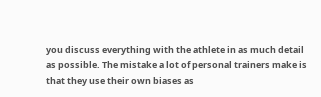you discuss everything with the athlete in as much detail as possible. The mistake a lot of personal trainers make is that they use their own biases as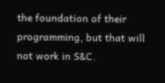the foundation of their programming, but that will not work in S&C.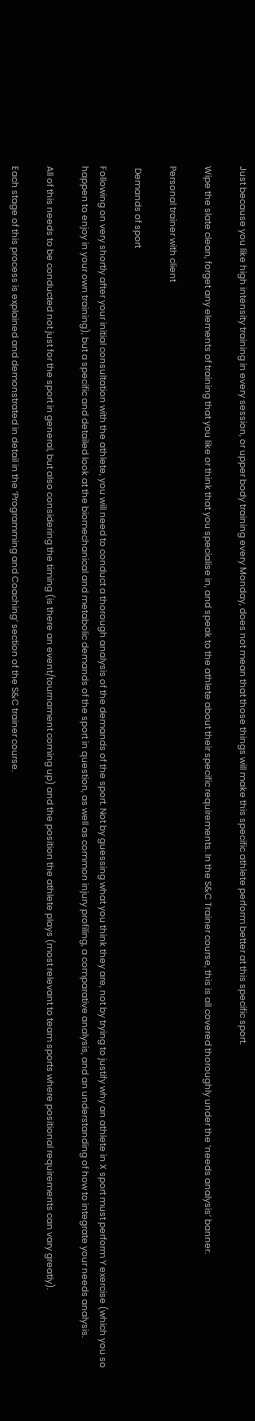Just because you like high intensity training in every session, or upper body training every Monday, does not mean that those things will make this specific athlete perform better at this specific sport.

Wipe the slate clean, forget any elements of training that you like or think that you specialise in, and speak to the athlete about their specific requirements. In the S&C Trainer course, this is all covered thoroughly under the ‘needs analysis’ banner.

Personal trainer with client

 Demands of sport

Following on very shortly after your initial consultation with the athlete, you will need to conduct a thorough analysis of the demands of the sport. Not by guessing what you think they are, not by trying to justify why an athlete in X sport must perform Y exercise (which you so happen to enjoy in your own training), but a specific and detailed look at the biomechanical and metabolic demands of the sport in question, as well as common injury profiling, a comparative analysis, and an understanding of how to integrate your needs analysis.

All of this needs to be conducted not just for the sport in general, but also considering the timing (is there an event/tournament coming up) and the position the athlete plays (most relevant to team sports where positional requirements can vary greatly).

Each stage of this process is explained and demonstrated in detail in the ‘Programming and Coaching’ section of the S&C trainer course.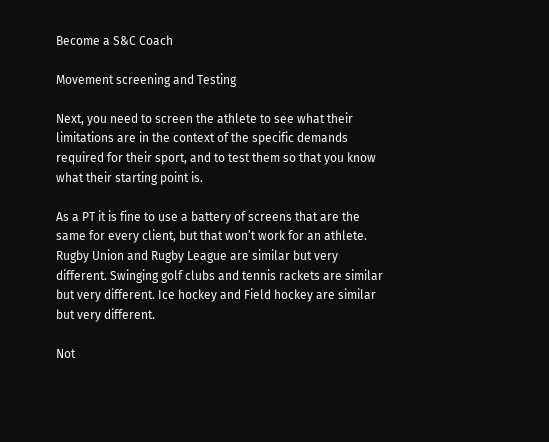Become a S&C Coach

Movement screening and Testing

Next, you need to screen the athlete to see what their limitations are in the context of the specific demands required for their sport, and to test them so that you know what their starting point is.

As a PT it is fine to use a battery of screens that are the same for every client, but that won’t work for an athlete. Rugby Union and Rugby League are similar but very different. Swinging golf clubs and tennis rackets are similar but very different. Ice hockey and Field hockey are similar but very different.

Not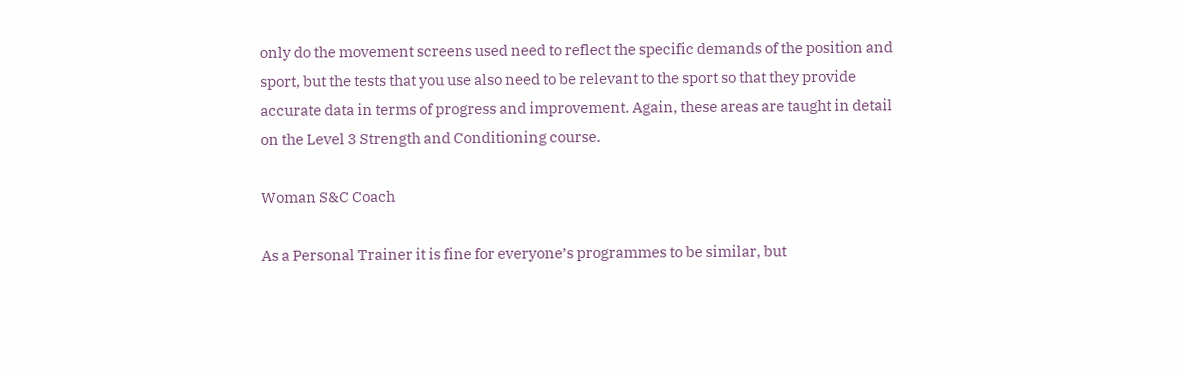only do the movement screens used need to reflect the specific demands of the position and sport, but the tests that you use also need to be relevant to the sport so that they provide accurate data in terms of progress and improvement. Again, these areas are taught in detail on the Level 3 Strength and Conditioning course.

Woman S&C Coach

As a Personal Trainer it is fine for everyone’s programmes to be similar, but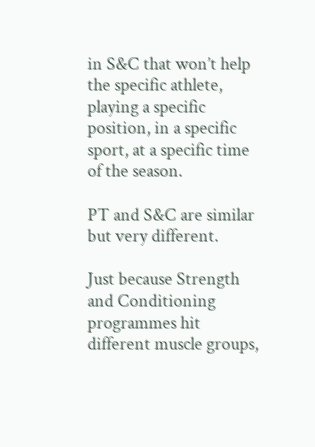in S&C that won’t help the specific athlete, playing a specific position, in a specific sport, at a specific time of the season.

PT and S&C are similar but very different.

Just because Strength and Conditioning programmes hit different muscle groups,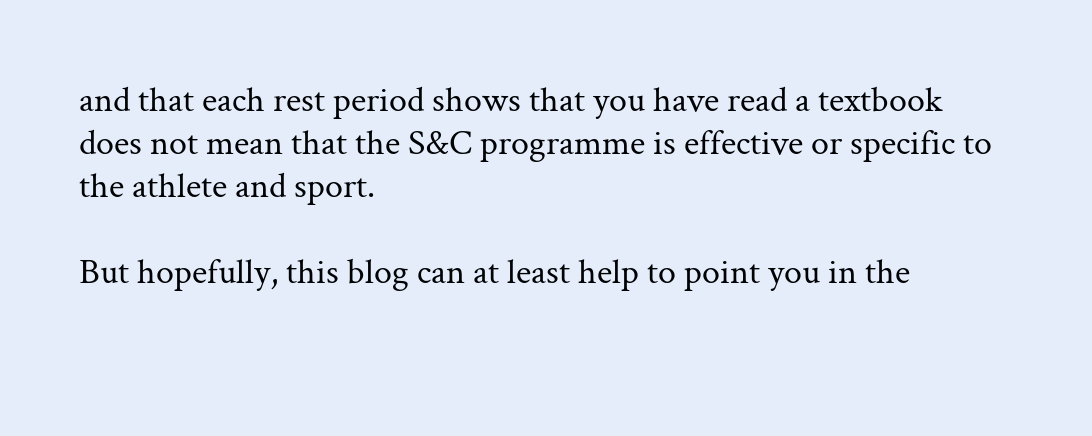and that each rest period shows that you have read a textbook does not mean that the S&C programme is effective or specific to the athlete and sport.

But hopefully, this blog can at least help to point you in the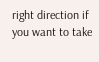right direction if you want to take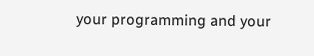your programming and your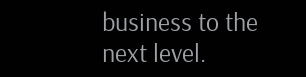business to the next level.